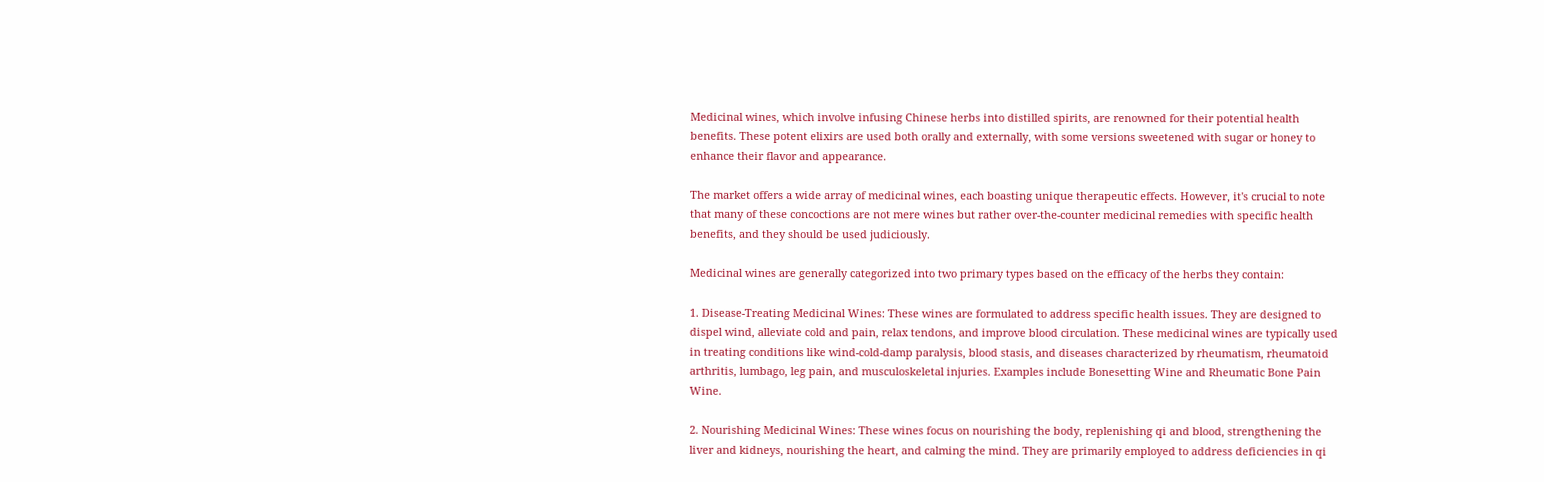Medicinal wines, which involve infusing Chinese herbs into distilled spirits, are renowned for their potential health benefits. These potent elixirs are used both orally and externally, with some versions sweetened with sugar or honey to enhance their flavor and appearance.

The market offers a wide array of medicinal wines, each boasting unique therapeutic effects. However, it's crucial to note that many of these concoctions are not mere wines but rather over-the-counter medicinal remedies with specific health benefits, and they should be used judiciously.

Medicinal wines are generally categorized into two primary types based on the efficacy of the herbs they contain:

1. Disease-Treating Medicinal Wines: These wines are formulated to address specific health issues. They are designed to dispel wind, alleviate cold and pain, relax tendons, and improve blood circulation. These medicinal wines are typically used in treating conditions like wind-cold-damp paralysis, blood stasis, and diseases characterized by rheumatism, rheumatoid arthritis, lumbago, leg pain, and musculoskeletal injuries. Examples include Bonesetting Wine and Rheumatic Bone Pain Wine.

2. Nourishing Medicinal Wines: These wines focus on nourishing the body, replenishing qi and blood, strengthening the liver and kidneys, nourishing the heart, and calming the mind. They are primarily employed to address deficiencies in qi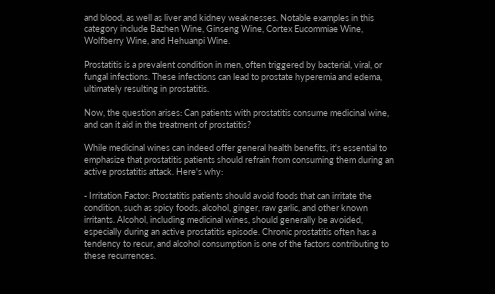and blood, as well as liver and kidney weaknesses. Notable examples in this category include Bazhen Wine, Ginseng Wine, Cortex Eucommiae Wine, Wolfberry Wine, and Hehuanpi Wine.

Prostatitis is a prevalent condition in men, often triggered by bacterial, viral, or fungal infections. These infections can lead to prostate hyperemia and edema, ultimately resulting in prostatitis.

Now, the question arises: Can patients with prostatitis consume medicinal wine, and can it aid in the treatment of prostatitis?

While medicinal wines can indeed offer general health benefits, it's essential to emphasize that prostatitis patients should refrain from consuming them during an active prostatitis attack. Here's why:

- Irritation Factor: Prostatitis patients should avoid foods that can irritate the condition, such as spicy foods, alcohol, ginger, raw garlic, and other known irritants. Alcohol, including medicinal wines, should generally be avoided, especially during an active prostatitis episode. Chronic prostatitis often has a tendency to recur, and alcohol consumption is one of the factors contributing to these recurrences.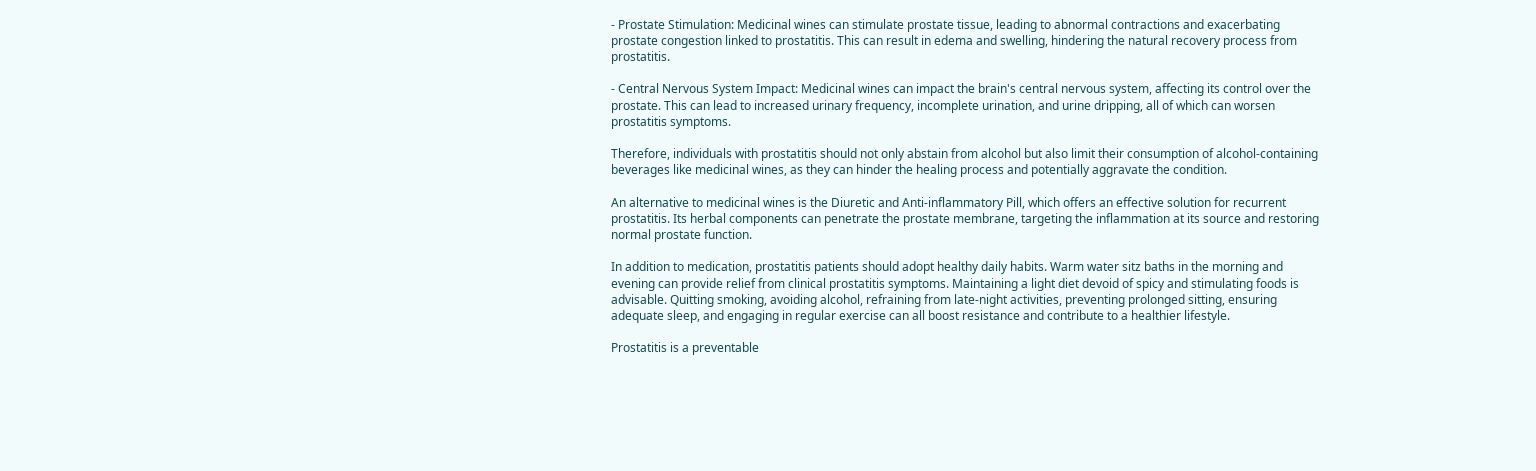- Prostate Stimulation: Medicinal wines can stimulate prostate tissue, leading to abnormal contractions and exacerbating prostate congestion linked to prostatitis. This can result in edema and swelling, hindering the natural recovery process from prostatitis.

- Central Nervous System Impact: Medicinal wines can impact the brain's central nervous system, affecting its control over the prostate. This can lead to increased urinary frequency, incomplete urination, and urine dripping, all of which can worsen prostatitis symptoms.

Therefore, individuals with prostatitis should not only abstain from alcohol but also limit their consumption of alcohol-containing beverages like medicinal wines, as they can hinder the healing process and potentially aggravate the condition.

An alternative to medicinal wines is the Diuretic and Anti-inflammatory Pill, which offers an effective solution for recurrent prostatitis. Its herbal components can penetrate the prostate membrane, targeting the inflammation at its source and restoring normal prostate function.

In addition to medication, prostatitis patients should adopt healthy daily habits. Warm water sitz baths in the morning and evening can provide relief from clinical prostatitis symptoms. Maintaining a light diet devoid of spicy and stimulating foods is advisable. Quitting smoking, avoiding alcohol, refraining from late-night activities, preventing prolonged sitting, ensuring adequate sleep, and engaging in regular exercise can all boost resistance and contribute to a healthier lifestyle.

Prostatitis is a preventable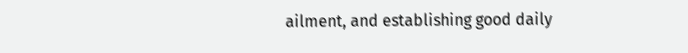ailment, and establishing good daily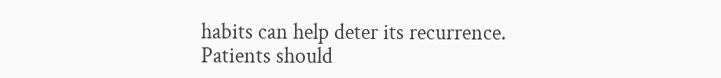habits can help deter its recurrence. Patients should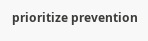prioritize prevention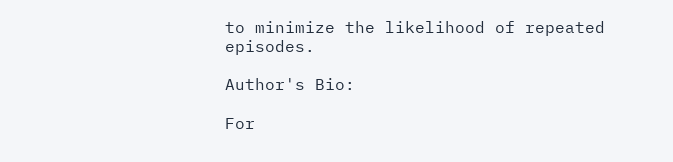to minimize the likelihood of repeated episodes.

Author's Bio:

For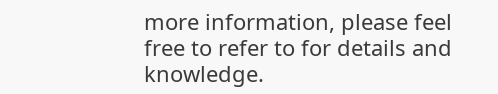more information, please feel free to refer to for details and knowledge.